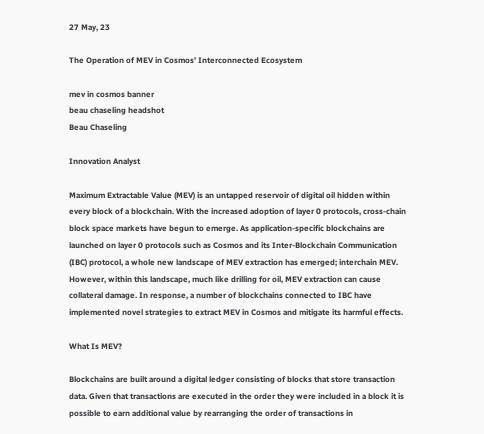27 May, 23

The Operation of MEV in Cosmos’ Interconnected Ecosystem

mev in cosmos banner
beau chaseling headshot
Beau Chaseling

Innovation Analyst

Maximum Extractable Value (MEV) is an untapped reservoir of digital oil hidden within every block of a blockchain. With the increased adoption of layer 0 protocols, cross-chain block space markets have begun to emerge. As application-specific blockchains are launched on layer 0 protocols such as Cosmos and its Inter-Blockchain Communication (IBC) protocol, a whole new landscape of MEV extraction has emerged; interchain MEV. However, within this landscape, much like drilling for oil, MEV extraction can cause collateral damage. In response, a number of blockchains connected to IBC have implemented novel strategies to extract MEV in Cosmos and mitigate its harmful effects.

What Is MEV?

Blockchains are built around a digital ledger consisting of blocks that store transaction data. Given that transactions are executed in the order they were included in a block it is possible to earn additional value by rearranging the order of transactions in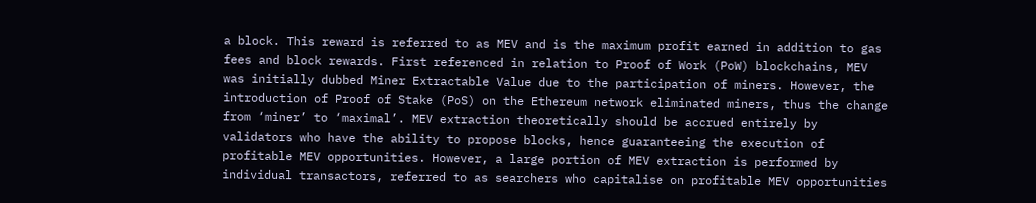a block. This reward is referred to as MEV and is the maximum profit earned in addition to gas fees and block rewards. First referenced in relation to Proof of Work (PoW) blockchains, MEV was initially dubbed Miner Extractable Value due to the participation of miners. However, the introduction of Proof of Stake (PoS) on the Ethereum network eliminated miners, thus the change from ‘miner’ to ‘maximal’. MEV extraction theoretically should be accrued entirely by validators who have the ability to propose blocks, hence guaranteeing the execution of profitable MEV opportunities. However, a large portion of MEV extraction is performed by individual transactors, referred to as searchers who capitalise on profitable MEV opportunities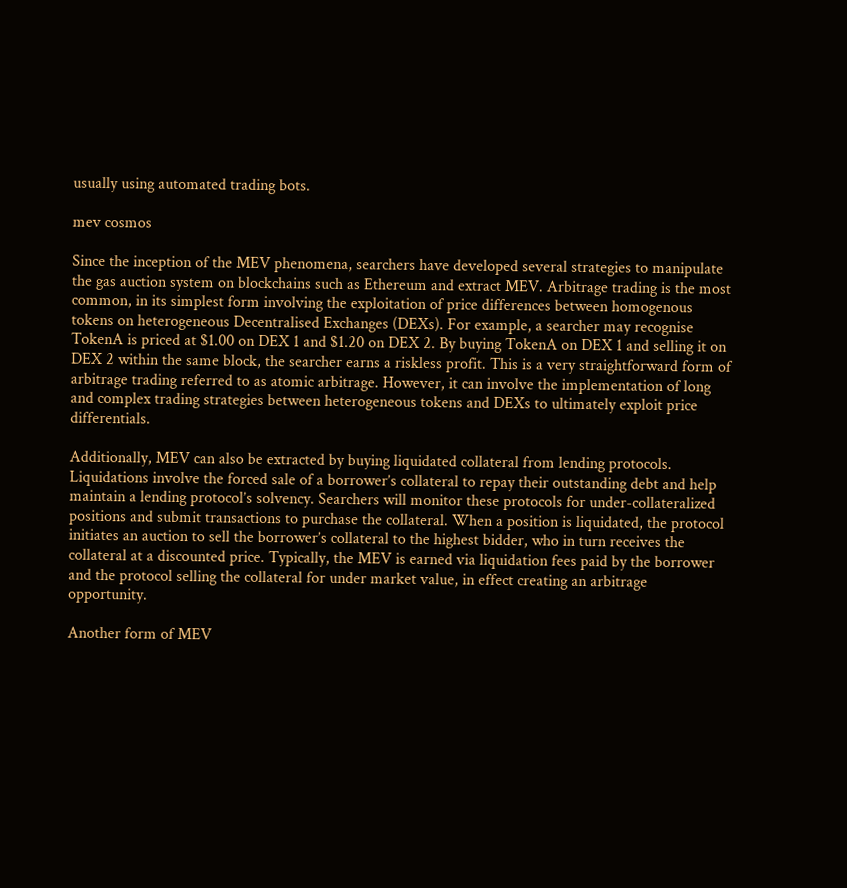usually using automated trading bots.

mev cosmos

Since the inception of the MEV phenomena, searchers have developed several strategies to manipulate the gas auction system on blockchains such as Ethereum and extract MEV. Arbitrage trading is the most common, in its simplest form involving the exploitation of price differences between homogenous tokens on heterogeneous Decentralised Exchanges (DEXs). For example, a searcher may recognise TokenA is priced at $1.00 on DEX 1 and $1.20 on DEX 2. By buying TokenA on DEX 1 and selling it on DEX 2 within the same block, the searcher earns a riskless profit. This is a very straightforward form of arbitrage trading referred to as atomic arbitrage. However, it can involve the implementation of long and complex trading strategies between heterogeneous tokens and DEXs to ultimately exploit price differentials.

Additionally, MEV can also be extracted by buying liquidated collateral from lending protocols. Liquidations involve the forced sale of a borrower’s collateral to repay their outstanding debt and help maintain a lending protocol’s solvency. Searchers will monitor these protocols for under-collateralized positions and submit transactions to purchase the collateral. When a position is liquidated, the protocol initiates an auction to sell the borrower’s collateral to the highest bidder, who in turn receives the collateral at a discounted price. Typically, the MEV is earned via liquidation fees paid by the borrower and the protocol selling the collateral for under market value, in effect creating an arbitrage opportunity.

Another form of MEV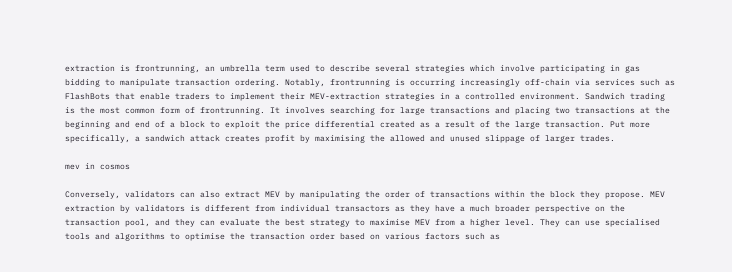extraction is frontrunning, an umbrella term used to describe several strategies which involve participating in gas bidding to manipulate transaction ordering. Notably, frontrunning is occurring increasingly off-chain via services such as FlashBots that enable traders to implement their MEV-extraction strategies in a controlled environment. Sandwich trading is the most common form of frontrunning. It involves searching for large transactions and placing two transactions at the beginning and end of a block to exploit the price differential created as a result of the large transaction. Put more specifically, a sandwich attack creates profit by maximising the allowed and unused slippage of larger trades.

mev in cosmos

Conversely, validators can also extract MEV by manipulating the order of transactions within the block they propose. MEV extraction by validators is different from individual transactors as they have a much broader perspective on the transaction pool, and they can evaluate the best strategy to maximise MEV from a higher level. They can use specialised tools and algorithms to optimise the transaction order based on various factors such as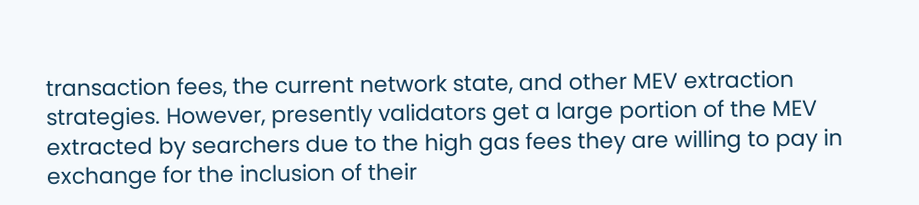transaction fees, the current network state, and other MEV extraction strategies. However, presently validators get a large portion of the MEV extracted by searchers due to the high gas fees they are willing to pay in exchange for the inclusion of their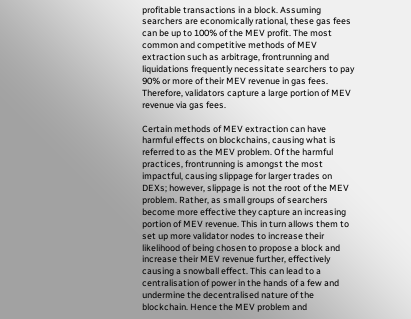profitable transactions in a block. Assuming searchers are economically rational, these gas fees can be up to 100% of the MEV profit. The most common and competitive methods of MEV extraction such as arbitrage, frontrunning and liquidations frequently necessitate searchers to pay 90% or more of their MEV revenue in gas fees. Therefore, validators capture a large portion of MEV revenue via gas fees.

Certain methods of MEV extraction can have harmful effects on blockchains, causing what is referred to as the MEV problem. Of the harmful practices, frontrunning is amongst the most impactful, causing slippage for larger trades on DEXs; however, slippage is not the root of the MEV problem. Rather, as small groups of searchers become more effective they capture an increasing portion of MEV revenue. This in turn allows them to set up more validator nodes to increase their likelihood of being chosen to propose a block and increase their MEV revenue further, effectively causing a snowball effect. This can lead to a centralisation of power in the hands of a few and undermine the decentralised nature of the blockchain. Hence the MEV problem and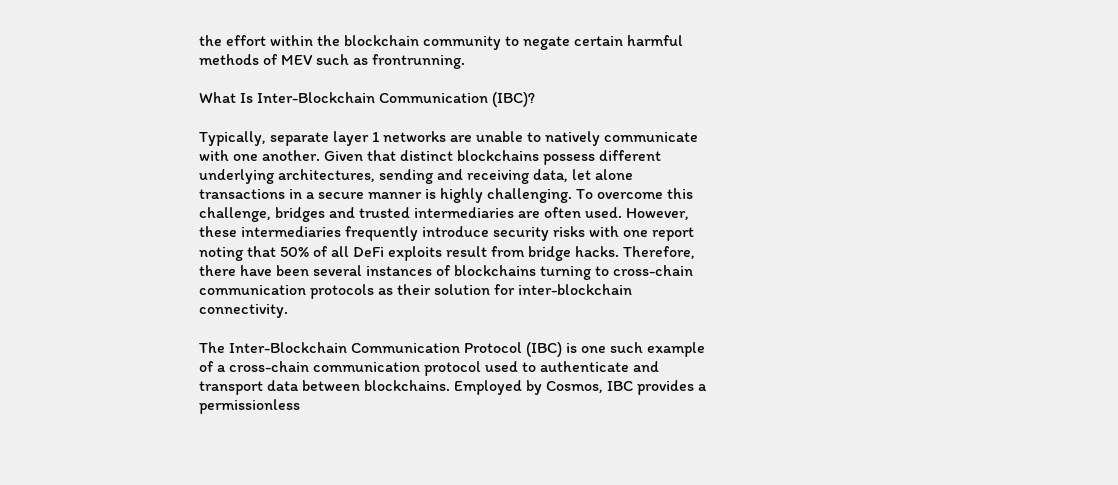the effort within the blockchain community to negate certain harmful methods of MEV such as frontrunning.

What Is Inter-Blockchain Communication (IBC)?

Typically, separate layer 1 networks are unable to natively communicate with one another. Given that distinct blockchains possess different underlying architectures, sending and receiving data, let alone transactions in a secure manner is highly challenging. To overcome this challenge, bridges and trusted intermediaries are often used. However, these intermediaries frequently introduce security risks with one report noting that 50% of all DeFi exploits result from bridge hacks. Therefore, there have been several instances of blockchains turning to cross-chain communication protocols as their solution for inter-blockchain connectivity.

The Inter-Blockchain Communication Protocol (IBC) is one such example of a cross-chain communication protocol used to authenticate and transport data between blockchains. Employed by Cosmos, IBC provides a permissionless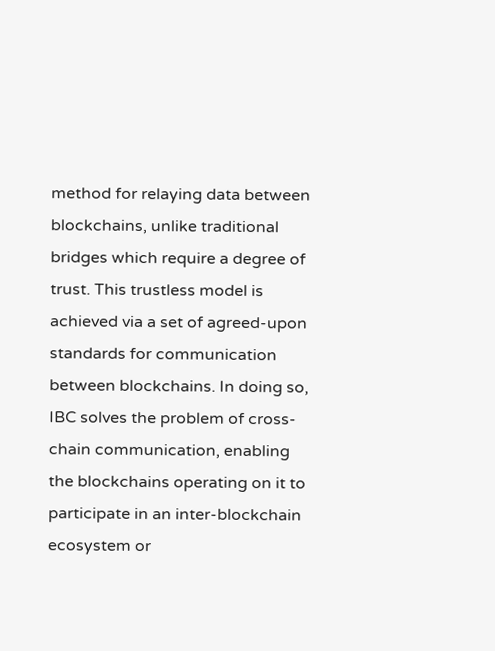method for relaying data between blockchains, unlike traditional bridges which require a degree of trust. This trustless model is achieved via a set of agreed-upon standards for communication between blockchains. In doing so, IBC solves the problem of cross-chain communication, enabling the blockchains operating on it to participate in an inter-blockchain ecosystem or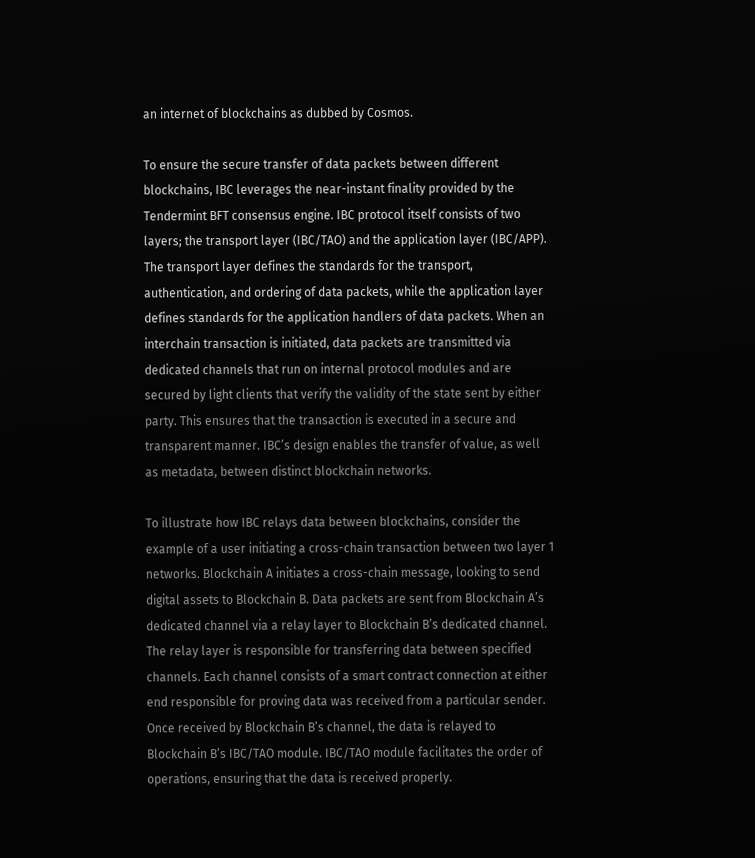an internet of blockchains as dubbed by Cosmos.

To ensure the secure transfer of data packets between different blockchains, IBC leverages the near-instant finality provided by the Tendermint BFT consensus engine. IBC protocol itself consists of two layers; the transport layer (IBC/TAO) and the application layer (IBC/APP). The transport layer defines the standards for the transport, authentication, and ordering of data packets, while the application layer defines standards for the application handlers of data packets. When an interchain transaction is initiated, data packets are transmitted via dedicated channels that run on internal protocol modules and are secured by light clients that verify the validity of the state sent by either party. This ensures that the transaction is executed in a secure and transparent manner. IBC’s design enables the transfer of value, as well as metadata, between distinct blockchain networks.

To illustrate how IBC relays data between blockchains, consider the example of a user initiating a cross-chain transaction between two layer 1 networks. Blockchain A initiates a cross-chain message, looking to send digital assets to Blockchain B. Data packets are sent from Blockchain A’s dedicated channel via a relay layer to Blockchain B’s dedicated channel. The relay layer is responsible for transferring data between specified channels. Each channel consists of a smart contract connection at either end responsible for proving data was received from a particular sender. Once received by Blockchain B’s channel, the data is relayed to Blockchain B’s IBC/TAO module. IBC/TAO module facilitates the order of operations, ensuring that the data is received properly.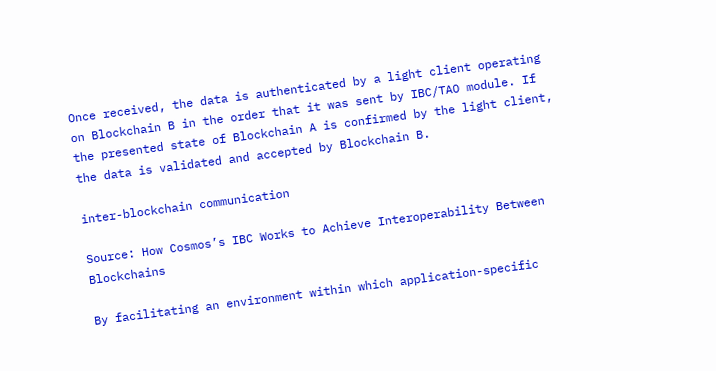Once received, the data is authenticated by a light client operating on Blockchain B in the order that it was sent by IBC/TAO module. If the presented state of Blockchain A is confirmed by the light client, the data is validated and accepted by Blockchain B.

inter-blockchain communication

Source: How Cosmos’s IBC Works to Achieve Interoperability Between Blockchains

By facilitating an environment within which application-specific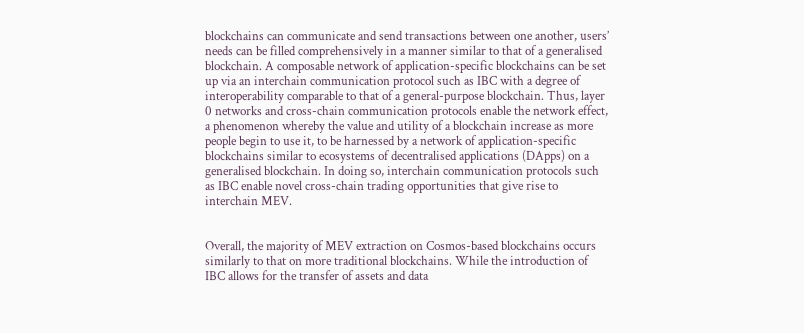blockchains can communicate and send transactions between one another, users’ needs can be filled comprehensively in a manner similar to that of a generalised blockchain. A composable network of application-specific blockchains can be set up via an interchain communication protocol such as IBC with a degree of interoperability comparable to that of a general-purpose blockchain. Thus, layer 0 networks and cross-chain communication protocols enable the network effect, a phenomenon whereby the value and utility of a blockchain increase as more people begin to use it, to be harnessed by a network of application-specific blockchains similar to ecosystems of decentralised applications (DApps) on a generalised blockchain. In doing so, interchain communication protocols such as IBC enable novel cross-chain trading opportunities that give rise to interchain MEV.


Overall, the majority of MEV extraction on Cosmos-based blockchains occurs similarly to that on more traditional blockchains. While the introduction of IBC allows for the transfer of assets and data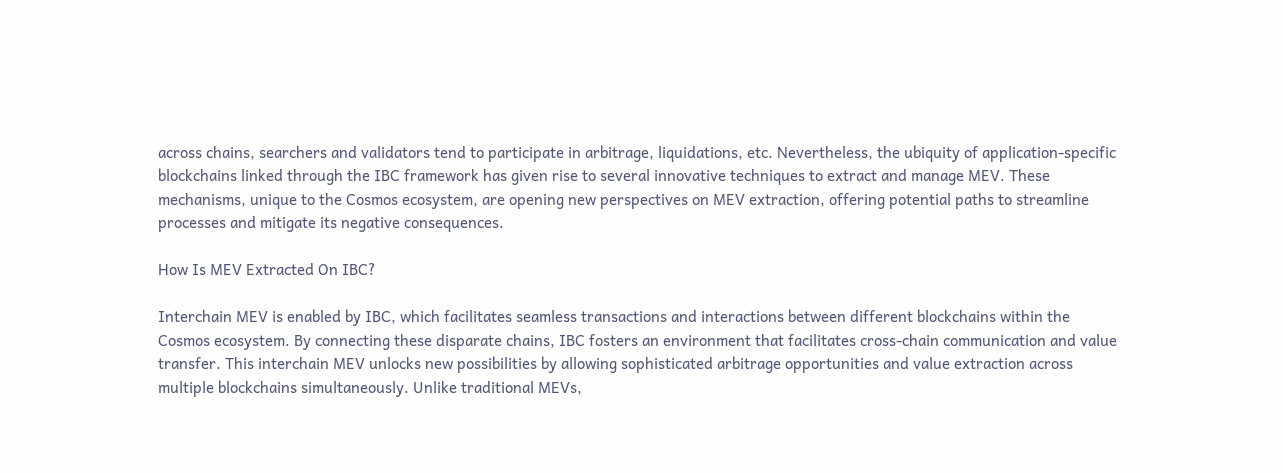across chains, searchers and validators tend to participate in arbitrage, liquidations, etc. Nevertheless, the ubiquity of application-specific blockchains linked through the IBC framework has given rise to several innovative techniques to extract and manage MEV. These mechanisms, unique to the Cosmos ecosystem, are opening new perspectives on MEV extraction, offering potential paths to streamline processes and mitigate its negative consequences.

How Is MEV Extracted On IBC?

Interchain MEV is enabled by IBC, which facilitates seamless transactions and interactions between different blockchains within the Cosmos ecosystem. By connecting these disparate chains, IBC fosters an environment that facilitates cross-chain communication and value transfer. This interchain MEV unlocks new possibilities by allowing sophisticated arbitrage opportunities and value extraction across multiple blockchains simultaneously. Unlike traditional MEVs,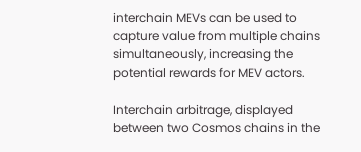interchain MEVs can be used to capture value from multiple chains simultaneously, increasing the potential rewards for MEV actors.

Interchain arbitrage, displayed between two Cosmos chains in the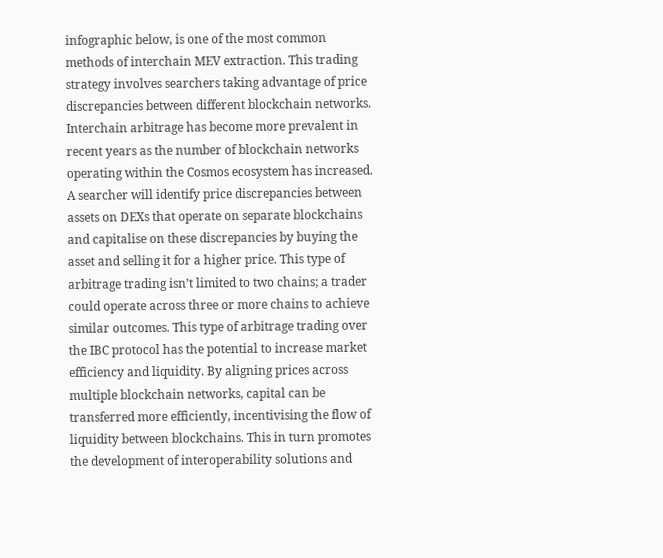infographic below, is one of the most common methods of interchain MEV extraction. This trading strategy involves searchers taking advantage of price discrepancies between different blockchain networks. Interchain arbitrage has become more prevalent in recent years as the number of blockchain networks operating within the Cosmos ecosystem has increased. A searcher will identify price discrepancies between assets on DEXs that operate on separate blockchains and capitalise on these discrepancies by buying the asset and selling it for a higher price. This type of arbitrage trading isn’t limited to two chains; a trader could operate across three or more chains to achieve similar outcomes. This type of arbitrage trading over the IBC protocol has the potential to increase market efficiency and liquidity. By aligning prices across multiple blockchain networks, capital can be transferred more efficiently, incentivising the flow of liquidity between blockchains. This in turn promotes the development of interoperability solutions and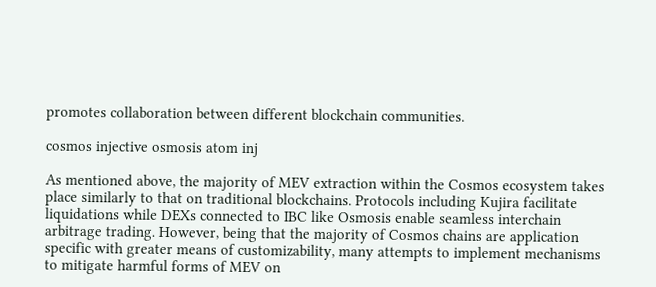promotes collaboration between different blockchain communities.

cosmos injective osmosis atom inj

As mentioned above, the majority of MEV extraction within the Cosmos ecosystem takes place similarly to that on traditional blockchains. Protocols including Kujira facilitate liquidations while DEXs connected to IBC like Osmosis enable seamless interchain arbitrage trading. However, being that the majority of Cosmos chains are application specific with greater means of customizability, many attempts to implement mechanisms to mitigate harmful forms of MEV on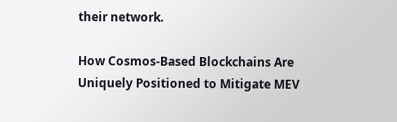their network.

How Cosmos-Based Blockchains Are Uniquely Positioned to Mitigate MEV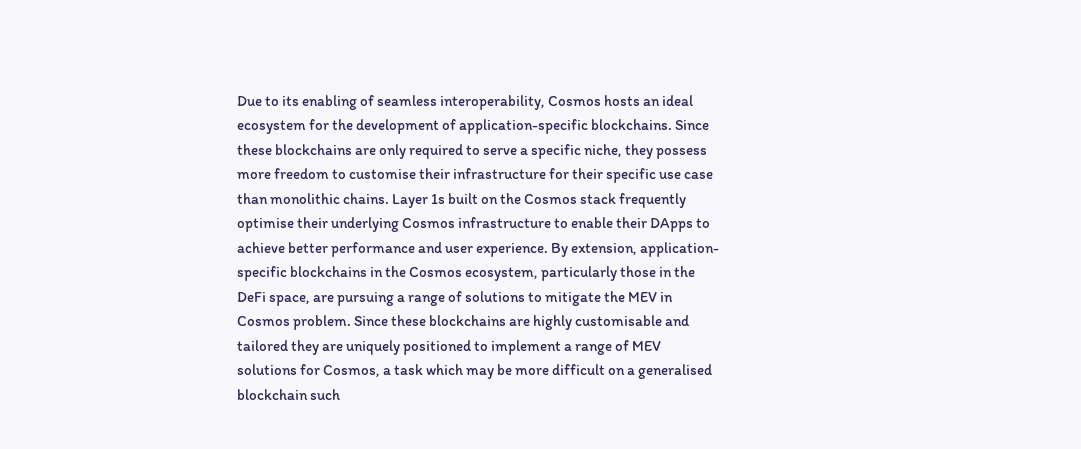Due to its enabling of seamless interoperability, Cosmos hosts an ideal ecosystem for the development of application-specific blockchains. Since these blockchains are only required to serve a specific niche, they possess more freedom to customise their infrastructure for their specific use case than monolithic chains. Layer 1s built on the Cosmos stack frequently optimise their underlying Cosmos infrastructure to enable their DApps to achieve better performance and user experience. By extension, application-specific blockchains in the Cosmos ecosystem, particularly those in the DeFi space, are pursuing a range of solutions to mitigate the MEV in Cosmos problem. Since these blockchains are highly customisable and tailored they are uniquely positioned to implement a range of MEV solutions for Cosmos, a task which may be more difficult on a generalised blockchain such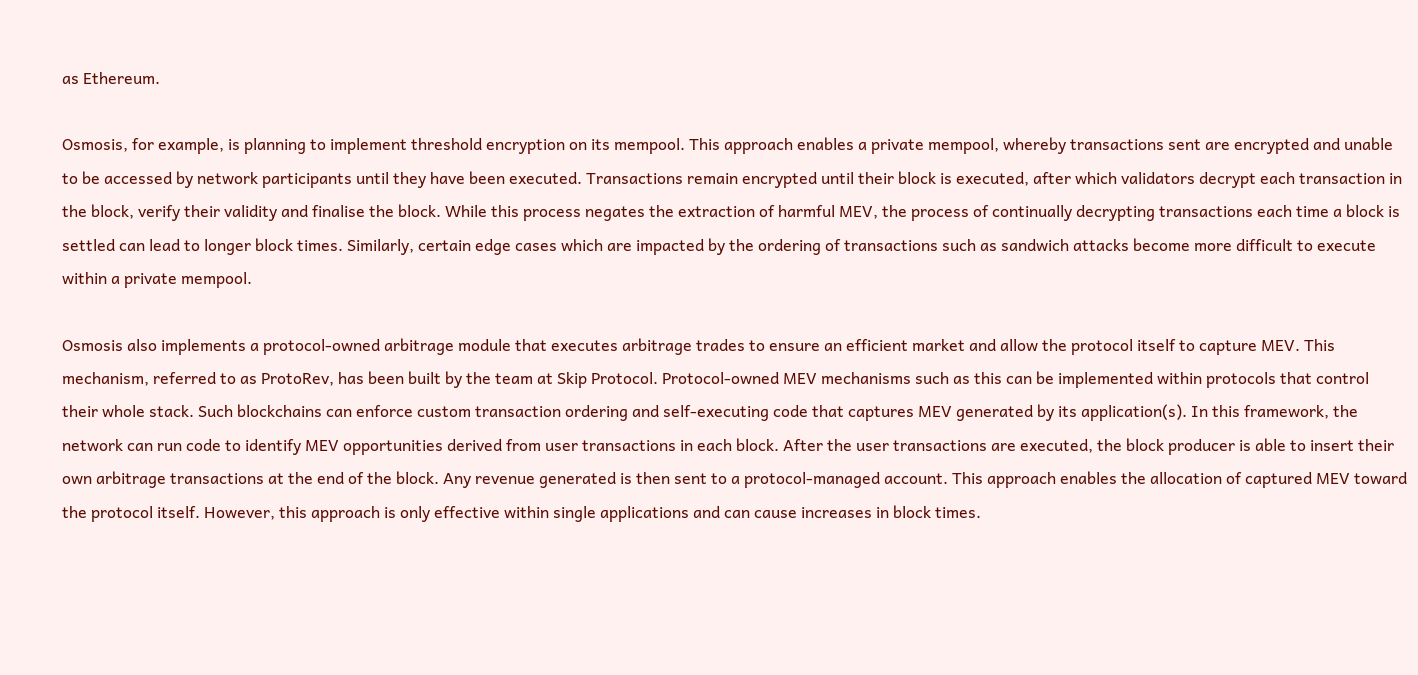as Ethereum.

Osmosis, for example, is planning to implement threshold encryption on its mempool. This approach enables a private mempool, whereby transactions sent are encrypted and unable to be accessed by network participants until they have been executed. Transactions remain encrypted until their block is executed, after which validators decrypt each transaction in the block, verify their validity and finalise the block. While this process negates the extraction of harmful MEV, the process of continually decrypting transactions each time a block is settled can lead to longer block times. Similarly, certain edge cases which are impacted by the ordering of transactions such as sandwich attacks become more difficult to execute within a private mempool.

Osmosis also implements a protocol-owned arbitrage module that executes arbitrage trades to ensure an efficient market and allow the protocol itself to capture MEV. This mechanism, referred to as ProtoRev, has been built by the team at Skip Protocol. Protocol-owned MEV mechanisms such as this can be implemented within protocols that control their whole stack. Such blockchains can enforce custom transaction ordering and self-executing code that captures MEV generated by its application(s). In this framework, the network can run code to identify MEV opportunities derived from user transactions in each block. After the user transactions are executed, the block producer is able to insert their own arbitrage transactions at the end of the block. Any revenue generated is then sent to a protocol-managed account. This approach enables the allocation of captured MEV toward the protocol itself. However, this approach is only effective within single applications and can cause increases in block times.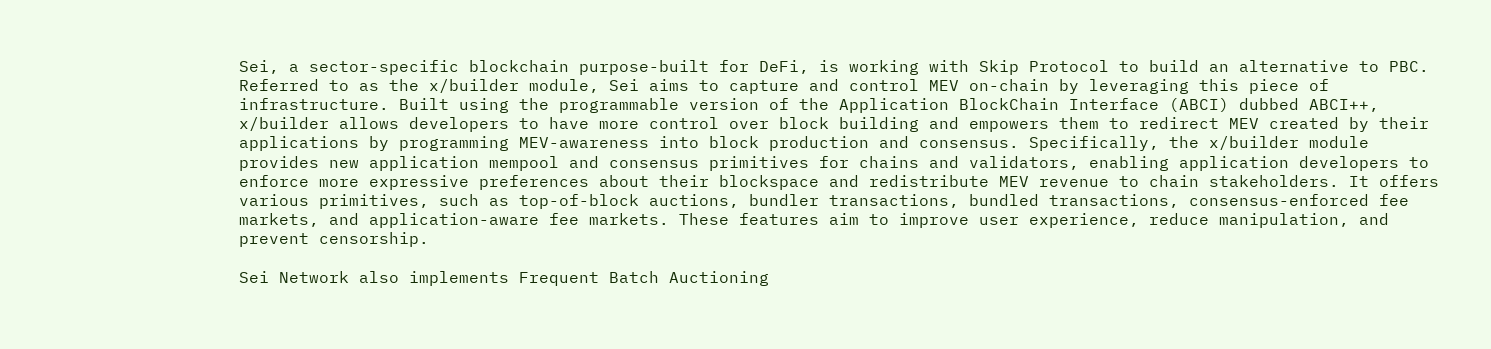Sei, a sector-specific blockchain purpose-built for DeFi, is working with Skip Protocol to build an alternative to PBC. Referred to as the x/builder module, Sei aims to capture and control MEV on-chain by leveraging this piece of infrastructure. Built using the programmable version of the Application BlockChain Interface (ABCI) dubbed ABCI++, x/builder allows developers to have more control over block building and empowers them to redirect MEV created by their applications by programming MEV-awareness into block production and consensus. Specifically, the x/builder module provides new application mempool and consensus primitives for chains and validators, enabling application developers to enforce more expressive preferences about their blockspace and redistribute MEV revenue to chain stakeholders. It offers various primitives, such as top-of-block auctions, bundler transactions, bundled transactions, consensus-enforced fee markets, and application-aware fee markets. These features aim to improve user experience, reduce manipulation, and prevent censorship.

Sei Network also implements Frequent Batch Auctioning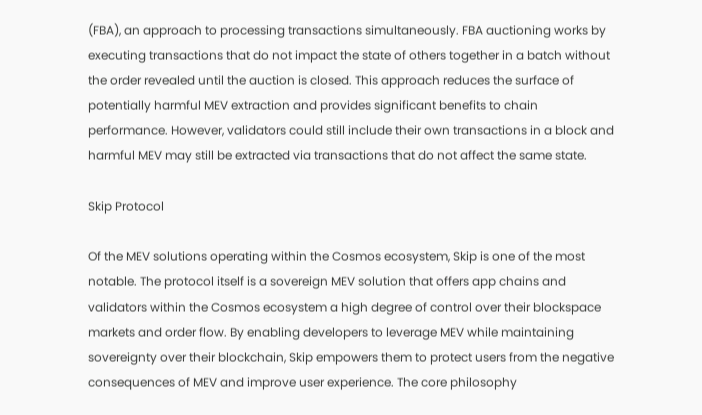(FBA), an approach to processing transactions simultaneously. FBA auctioning works by executing transactions that do not impact the state of others together in a batch without the order revealed until the auction is closed. This approach reduces the surface of potentially harmful MEV extraction and provides significant benefits to chain performance. However, validators could still include their own transactions in a block and harmful MEV may still be extracted via transactions that do not affect the same state.

Skip Protocol

Of the MEV solutions operating within the Cosmos ecosystem, Skip is one of the most notable. The protocol itself is a sovereign MEV solution that offers app chains and validators within the Cosmos ecosystem a high degree of control over their blockspace markets and order flow. By enabling developers to leverage MEV while maintaining sovereignty over their blockchain, Skip empowers them to protect users from the negative consequences of MEV and improve user experience. The core philosophy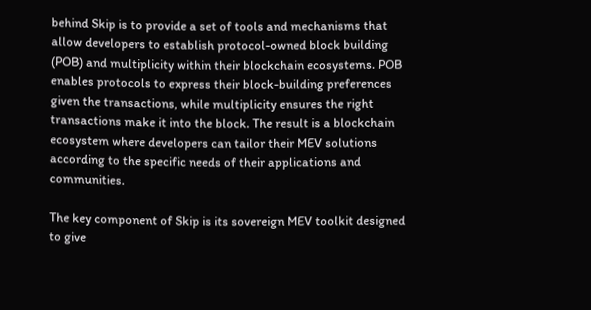behind Skip is to provide a set of tools and mechanisms that allow developers to establish protocol-owned block building (POB) and multiplicity within their blockchain ecosystems. POB enables protocols to express their block-building preferences given the transactions, while multiplicity ensures the right transactions make it into the block. The result is a blockchain ecosystem where developers can tailor their MEV solutions according to the specific needs of their applications and communities.

The key component of Skip is its sovereign MEV toolkit designed to give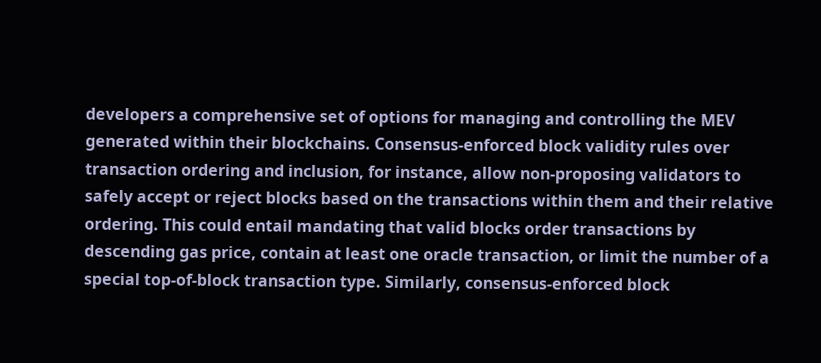developers a comprehensive set of options for managing and controlling the MEV generated within their blockchains. Consensus-enforced block validity rules over transaction ordering and inclusion, for instance, allow non-proposing validators to safely accept or reject blocks based on the transactions within them and their relative ordering. This could entail mandating that valid blocks order transactions by descending gas price, contain at least one oracle transaction, or limit the number of a special top-of-block transaction type. Similarly, consensus-enforced block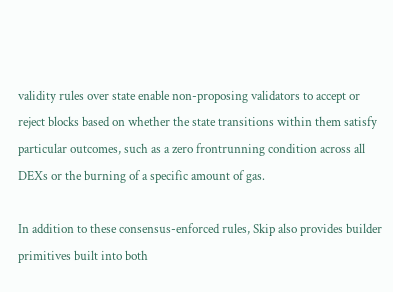validity rules over state enable non-proposing validators to accept or reject blocks based on whether the state transitions within them satisfy particular outcomes, such as a zero frontrunning condition across all DEXs or the burning of a specific amount of gas.

In addition to these consensus-enforced rules, Skip also provides builder primitives built into both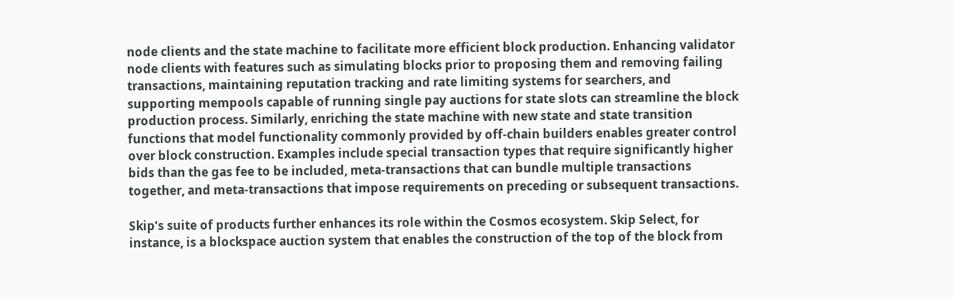node clients and the state machine to facilitate more efficient block production. Enhancing validator node clients with features such as simulating blocks prior to proposing them and removing failing transactions, maintaining reputation tracking and rate limiting systems for searchers, and supporting mempools capable of running single pay auctions for state slots can streamline the block production process. Similarly, enriching the state machine with new state and state transition functions that model functionality commonly provided by off-chain builders enables greater control over block construction. Examples include special transaction types that require significantly higher bids than the gas fee to be included, meta-transactions that can bundle multiple transactions together, and meta-transactions that impose requirements on preceding or subsequent transactions.

Skip’s suite of products further enhances its role within the Cosmos ecosystem. Skip Select, for instance, is a blockspace auction system that enables the construction of the top of the block from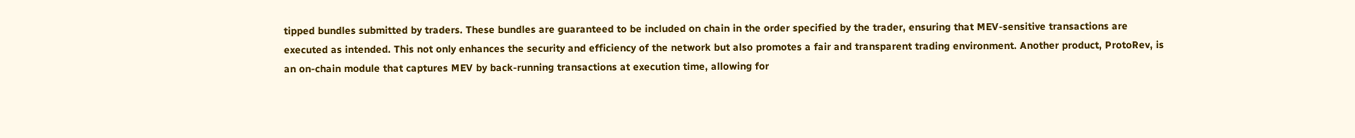tipped bundles submitted by traders. These bundles are guaranteed to be included on chain in the order specified by the trader, ensuring that MEV-sensitive transactions are executed as intended. This not only enhances the security and efficiency of the network but also promotes a fair and transparent trading environment. Another product, ProtoRev, is an on-chain module that captures MEV by back-running transactions at execution time, allowing for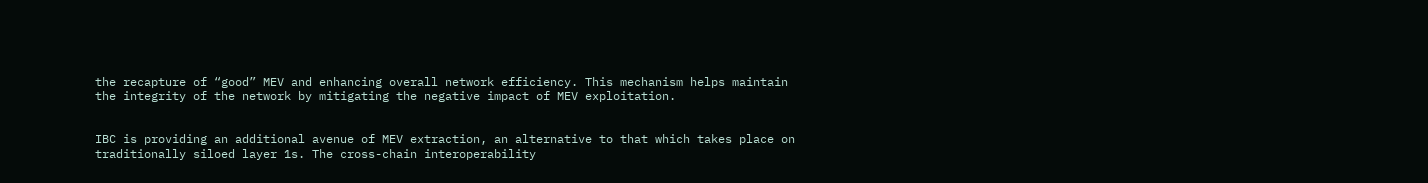the recapture of “good” MEV and enhancing overall network efficiency. This mechanism helps maintain the integrity of the network by mitigating the negative impact of MEV exploitation.


IBC is providing an additional avenue of MEV extraction, an alternative to that which takes place on traditionally siloed layer 1s. The cross-chain interoperability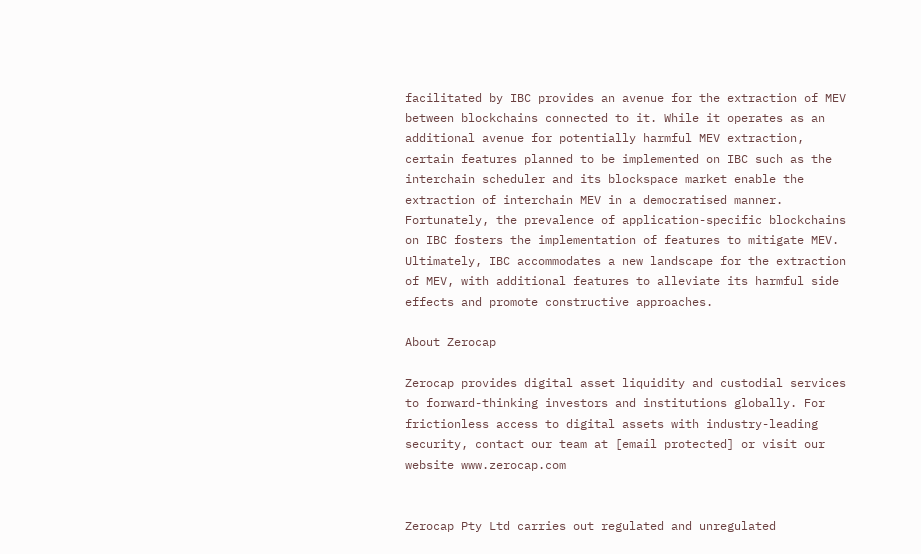facilitated by IBC provides an avenue for the extraction of MEV between blockchains connected to it. While it operates as an additional avenue for potentially harmful MEV extraction, certain features planned to be implemented on IBC such as the interchain scheduler and its blockspace market enable the extraction of interchain MEV in a democratised manner. Fortunately, the prevalence of application-specific blockchains on IBC fosters the implementation of features to mitigate MEV. Ultimately, IBC accommodates a new landscape for the extraction of MEV, with additional features to alleviate its harmful side effects and promote constructive approaches.

About Zerocap

Zerocap provides digital asset liquidity and custodial services to forward-thinking investors and institutions globally. For frictionless access to digital assets with industry-leading security, contact our team at [email protected] or visit our website www.zerocap.com


Zerocap Pty Ltd carries out regulated and unregulated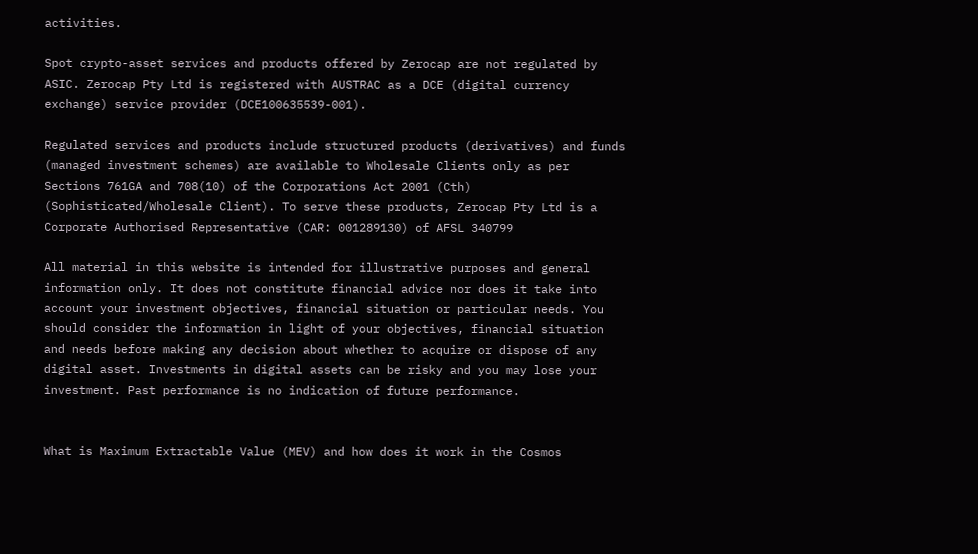activities.

Spot crypto-asset services and products offered by Zerocap are not regulated by ASIC. Zerocap Pty Ltd is registered with AUSTRAC as a DCE (digital currency exchange) service provider (DCE100635539-001).

Regulated services and products include structured products (derivatives) and funds (managed investment schemes) are available to Wholesale Clients only as per Sections 761GA and 708(10) of the Corporations Act 2001 (Cth) (Sophisticated/Wholesale Client). To serve these products, Zerocap Pty Ltd is a Corporate Authorised Representative (CAR: 001289130) of AFSL 340799

All material in this website is intended for illustrative purposes and general information only. It does not constitute financial advice nor does it take into account your investment objectives, financial situation or particular needs. You should consider the information in light of your objectives, financial situation and needs before making any decision about whether to acquire or dispose of any digital asset. Investments in digital assets can be risky and you may lose your investment. Past performance is no indication of future performance.


What is Maximum Extractable Value (MEV) and how does it work in the Cosmos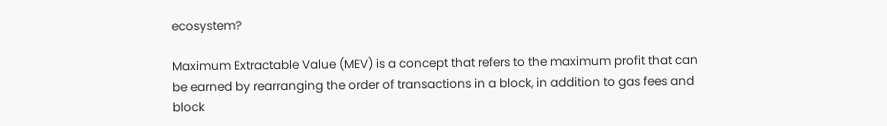ecosystem?

Maximum Extractable Value (MEV) is a concept that refers to the maximum profit that can be earned by rearranging the order of transactions in a block, in addition to gas fees and block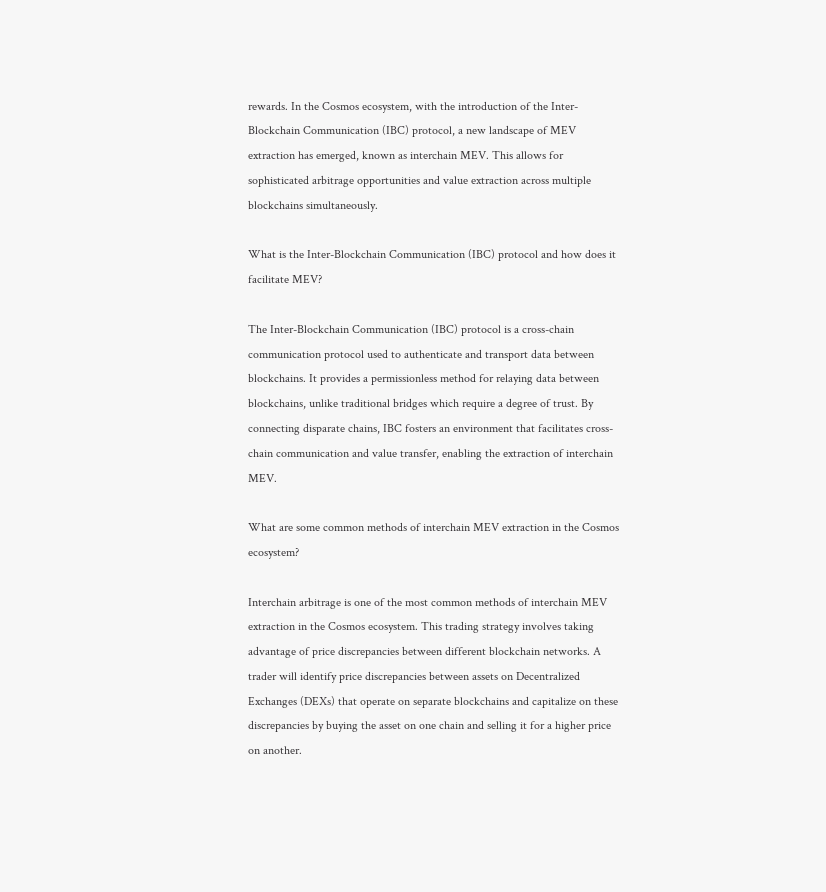rewards. In the Cosmos ecosystem, with the introduction of the Inter-Blockchain Communication (IBC) protocol, a new landscape of MEV extraction has emerged, known as interchain MEV. This allows for sophisticated arbitrage opportunities and value extraction across multiple blockchains simultaneously.

What is the Inter-Blockchain Communication (IBC) protocol and how does it facilitate MEV?

The Inter-Blockchain Communication (IBC) protocol is a cross-chain communication protocol used to authenticate and transport data between blockchains. It provides a permissionless method for relaying data between blockchains, unlike traditional bridges which require a degree of trust. By connecting disparate chains, IBC fosters an environment that facilitates cross-chain communication and value transfer, enabling the extraction of interchain MEV.

What are some common methods of interchain MEV extraction in the Cosmos ecosystem?

Interchain arbitrage is one of the most common methods of interchain MEV extraction in the Cosmos ecosystem. This trading strategy involves taking advantage of price discrepancies between different blockchain networks. A trader will identify price discrepancies between assets on Decentralized Exchanges (DEXs) that operate on separate blockchains and capitalize on these discrepancies by buying the asset on one chain and selling it for a higher price on another.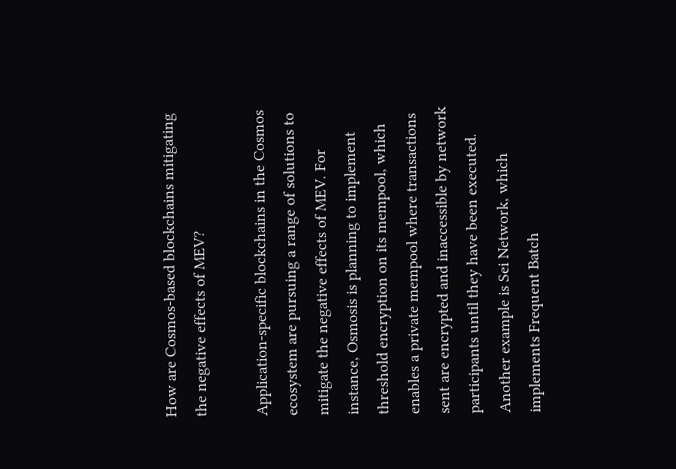How are Cosmos-based blockchains mitigating the negative effects of MEV?

Application-specific blockchains in the Cosmos ecosystem are pursuing a range of solutions to mitigate the negative effects of MEV. For instance, Osmosis is planning to implement threshold encryption on its mempool, which enables a private mempool where transactions sent are encrypted and inaccessible by network participants until they have been executed. Another example is Sei Network, which implements Frequent Batch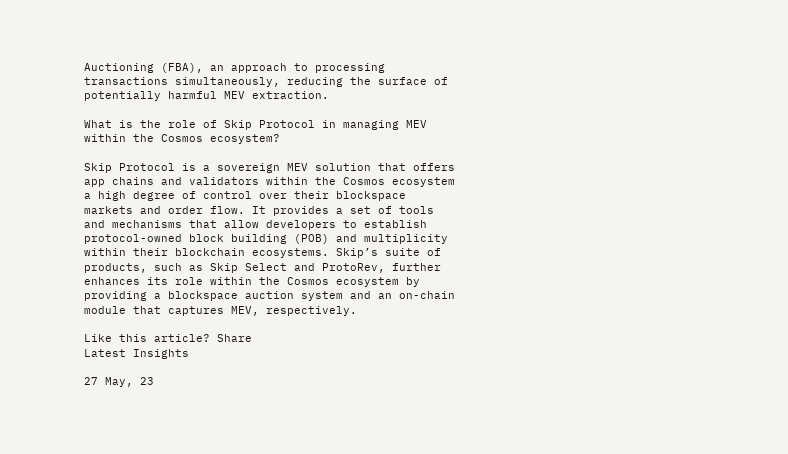Auctioning (FBA), an approach to processing transactions simultaneously, reducing the surface of potentially harmful MEV extraction.

What is the role of Skip Protocol in managing MEV within the Cosmos ecosystem?

Skip Protocol is a sovereign MEV solution that offers app chains and validators within the Cosmos ecosystem a high degree of control over their blockspace markets and order flow. It provides a set of tools and mechanisms that allow developers to establish protocol-owned block building (POB) and multiplicity within their blockchain ecosystems. Skip’s suite of products, such as Skip Select and ProtoRev, further enhances its role within the Cosmos ecosystem by providing a blockspace auction system and an on-chain module that captures MEV, respectively.

Like this article? Share
Latest Insights

27 May, 23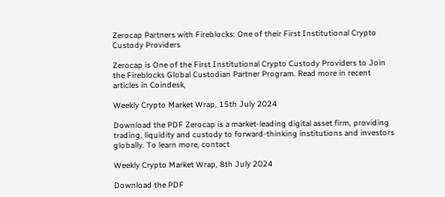Zerocap Partners with Fireblocks: One of their First Institutional Crypto Custody Providers

Zerocap is One of the First Institutional Crypto Custody Providers to Join the Fireblocks Global Custodian Partner Program. Read more in recent articles in Coindesk,

Weekly Crypto Market Wrap, 15th July 2024

Download the PDF Zerocap is a market-leading digital asset firm, providing trading, liquidity and custody to forward-thinking institutions and investors globally. To learn more, contact

Weekly Crypto Market Wrap, 8th July 2024

Download the PDF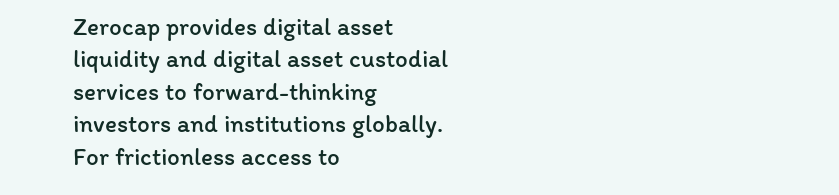Zerocap provides digital asset liquidity and digital asset custodial services to forward-thinking investors and institutions globally. For frictionless access to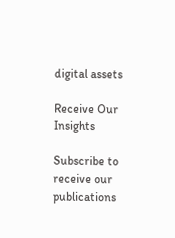digital assets

Receive Our Insights

Subscribe to receive our publications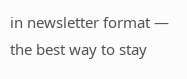in newsletter format — the best way to stay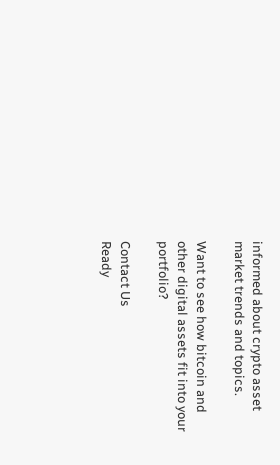informed about crypto asset market trends and topics.

Want to see how bitcoin and other digital assets fit into your portfolio?

Contact Us
Ready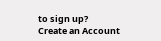to sign up?
Create an Account